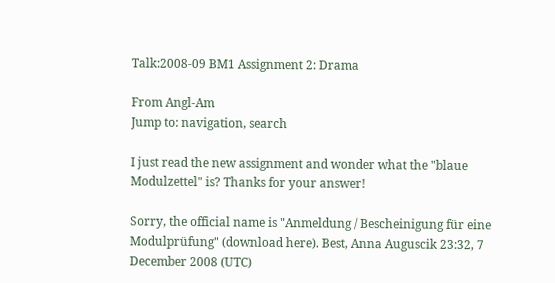Talk:2008-09 BM1 Assignment 2: Drama

From Angl-Am
Jump to: navigation, search

I just read the new assignment and wonder what the "blaue Modulzettel" is? Thanks for your answer!

Sorry, the official name is "Anmeldung / Bescheinigung für eine Modulprüfung" (download here). Best, Anna Auguscik 23:32, 7 December 2008 (UTC)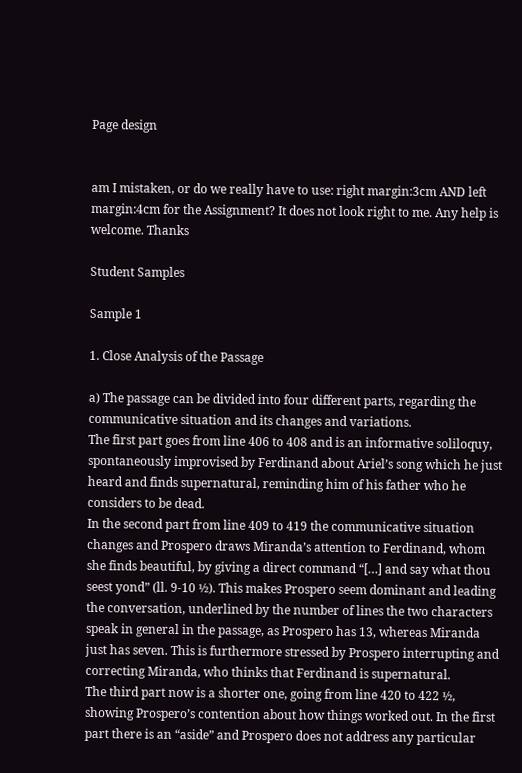Page design


am I mistaken, or do we really have to use: right margin:3cm AND left margin:4cm for the Assignment? It does not look right to me. Any help is welcome. Thanks

Student Samples

Sample 1

1. Close Analysis of the Passage

a) The passage can be divided into four different parts, regarding the communicative situation and its changes and variations.
The first part goes from line 406 to 408 and is an informative soliloquy, spontaneously improvised by Ferdinand about Ariel’s song which he just heard and finds supernatural, reminding him of his father who he considers to be dead.
In the second part from line 409 to 419 the communicative situation changes and Prospero draws Miranda’s attention to Ferdinand, whom she finds beautiful, by giving a direct command “[…] and say what thou seest yond” (ll. 9-10 ½). This makes Prospero seem dominant and leading the conversation, underlined by the number of lines the two characters speak in general in the passage, as Prospero has 13, whereas Miranda just has seven. This is furthermore stressed by Prospero interrupting and correcting Miranda, who thinks that Ferdinand is supernatural.
The third part now is a shorter one, going from line 420 to 422 ½, showing Prospero’s contention about how things worked out. In the first part there is an “aside” and Prospero does not address any particular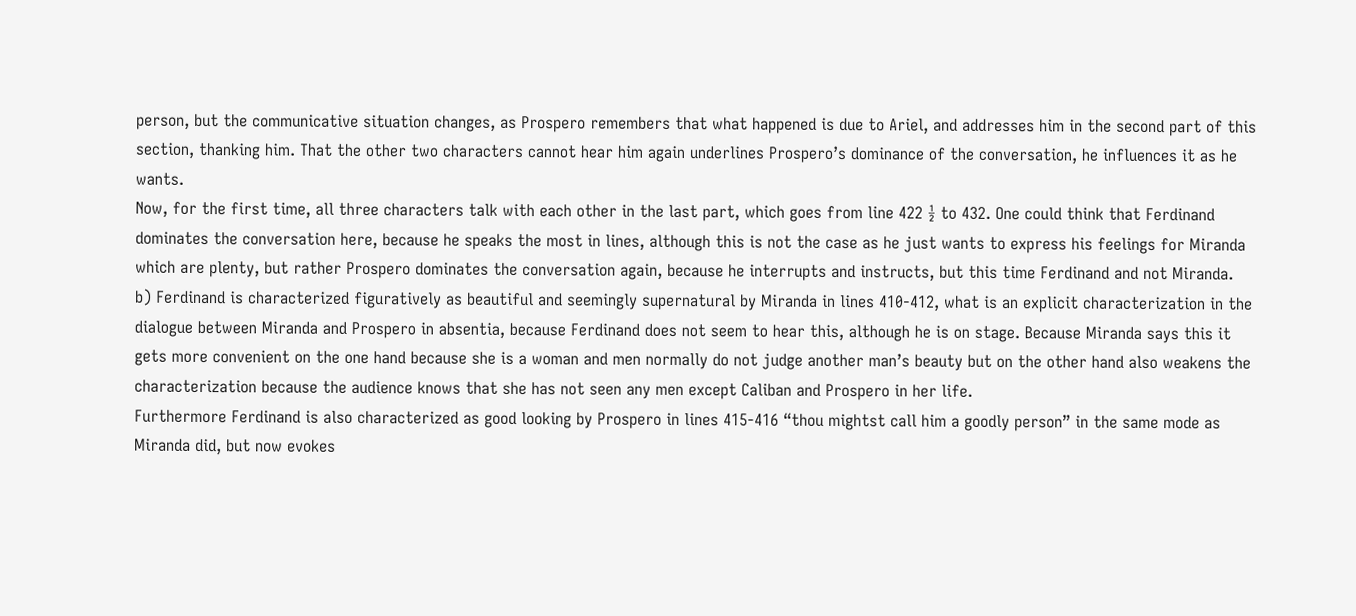person, but the communicative situation changes, as Prospero remembers that what happened is due to Ariel, and addresses him in the second part of this section, thanking him. That the other two characters cannot hear him again underlines Prospero’s dominance of the conversation, he influences it as he wants.
Now, for the first time, all three characters talk with each other in the last part, which goes from line 422 ½ to 432. One could think that Ferdinand dominates the conversation here, because he speaks the most in lines, although this is not the case as he just wants to express his feelings for Miranda which are plenty, but rather Prospero dominates the conversation again, because he interrupts and instructs, but this time Ferdinand and not Miranda.
b) Ferdinand is characterized figuratively as beautiful and seemingly supernatural by Miranda in lines 410-412, what is an explicit characterization in the dialogue between Miranda and Prospero in absentia, because Ferdinand does not seem to hear this, although he is on stage. Because Miranda says this it gets more convenient on the one hand because she is a woman and men normally do not judge another man’s beauty but on the other hand also weakens the characterization because the audience knows that she has not seen any men except Caliban and Prospero in her life.
Furthermore Ferdinand is also characterized as good looking by Prospero in lines 415-416 “thou mightst call him a goodly person” in the same mode as Miranda did, but now evokes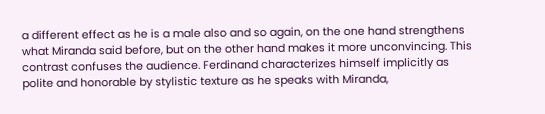a different effect as he is a male also and so again, on the one hand strengthens what Miranda said before, but on the other hand makes it more unconvincing. This contrast confuses the audience. Ferdinand characterizes himself implicitly as polite and honorable by stylistic texture as he speaks with Miranda,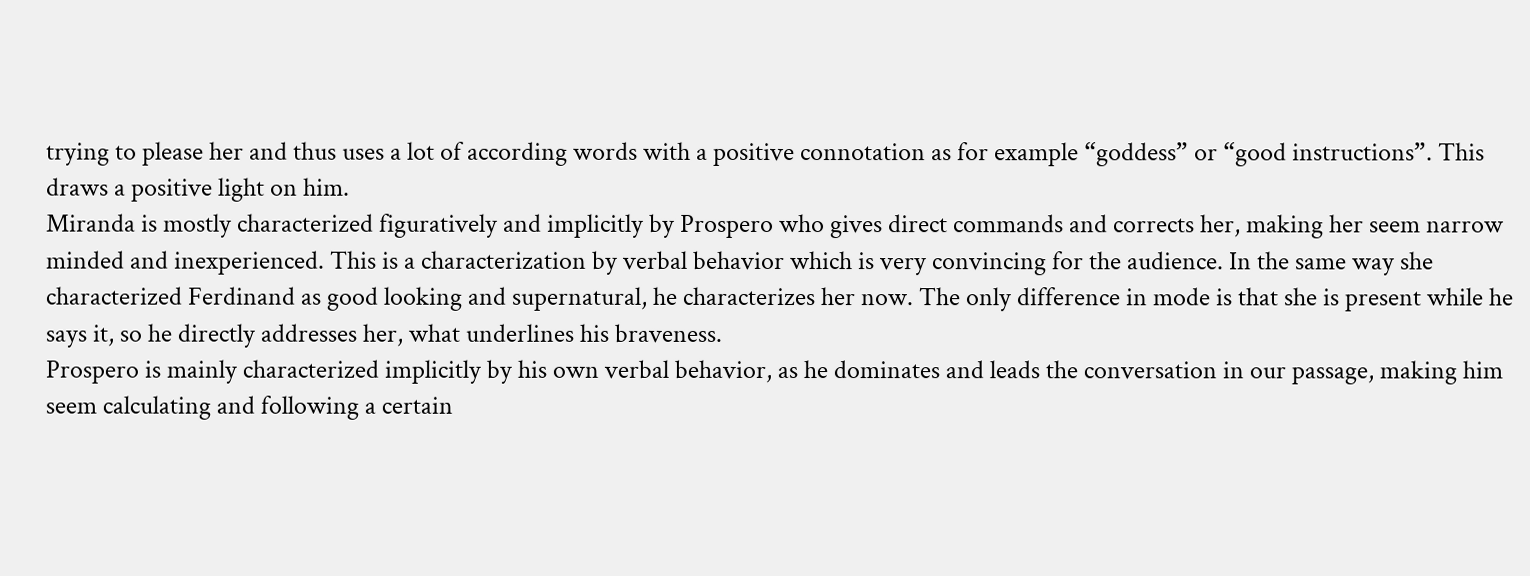trying to please her and thus uses a lot of according words with a positive connotation as for example “goddess” or “good instructions”. This draws a positive light on him.
Miranda is mostly characterized figuratively and implicitly by Prospero who gives direct commands and corrects her, making her seem narrow minded and inexperienced. This is a characterization by verbal behavior which is very convincing for the audience. In the same way she characterized Ferdinand as good looking and supernatural, he characterizes her now. The only difference in mode is that she is present while he says it, so he directly addresses her, what underlines his braveness.
Prospero is mainly characterized implicitly by his own verbal behavior, as he dominates and leads the conversation in our passage, making him seem calculating and following a certain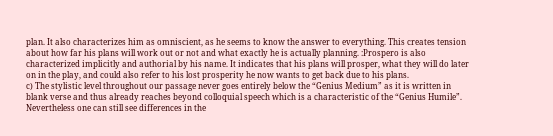plan. It also characterizes him as omniscient, as he seems to know the answer to everything. This creates tension about how far his plans will work out or not and what exactly he is actually planning. :Prospero is also characterized implicitly and authorial by his name. It indicates that his plans will prosper, what they will do later on in the play, and could also refer to his lost prosperity he now wants to get back due to his plans.
c) The stylistic level throughout our passage never goes entirely below the “Genius Medium” as it is written in blank verse and thus already reaches beyond colloquial speech which is a characteristic of the “Genius Humile”. Nevertheless one can still see differences in the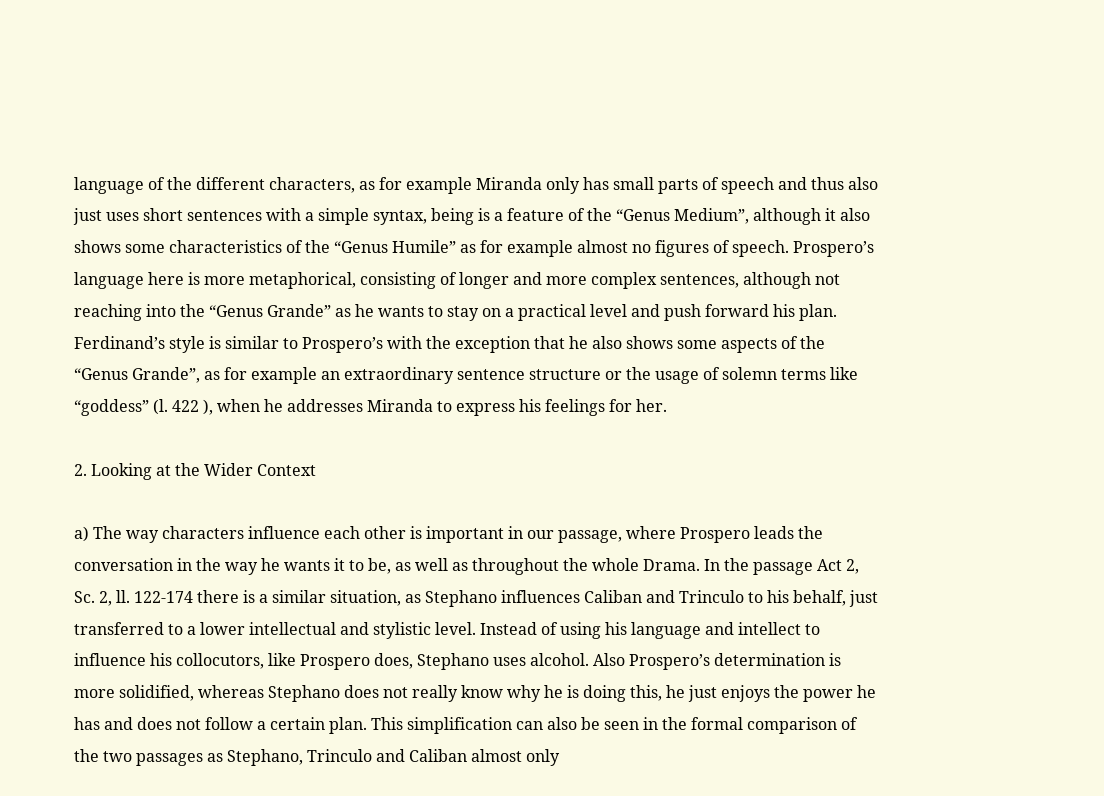language of the different characters, as for example Miranda only has small parts of speech and thus also just uses short sentences with a simple syntax, being is a feature of the “Genus Medium”, although it also shows some characteristics of the “Genus Humile” as for example almost no figures of speech. Prospero’s language here is more metaphorical, consisting of longer and more complex sentences, although not reaching into the “Genus Grande” as he wants to stay on a practical level and push forward his plan. Ferdinand’s style is similar to Prospero’s with the exception that he also shows some aspects of the “Genus Grande”, as for example an extraordinary sentence structure or the usage of solemn terms like “goddess” (l. 422 ), when he addresses Miranda to express his feelings for her.

2. Looking at the Wider Context

a) The way characters influence each other is important in our passage, where Prospero leads the conversation in the way he wants it to be, as well as throughout the whole Drama. In the passage Act 2, Sc. 2, ll. 122-174 there is a similar situation, as Stephano influences Caliban and Trinculo to his behalf, just transferred to a lower intellectual and stylistic level. Instead of using his language and intellect to influence his collocutors, like Prospero does, Stephano uses alcohol. Also Prospero’s determination is more solidified, whereas Stephano does not really know why he is doing this, he just enjoys the power he has and does not follow a certain plan. This simplification can also be seen in the formal comparison of the two passages as Stephano, Trinculo and Caliban almost only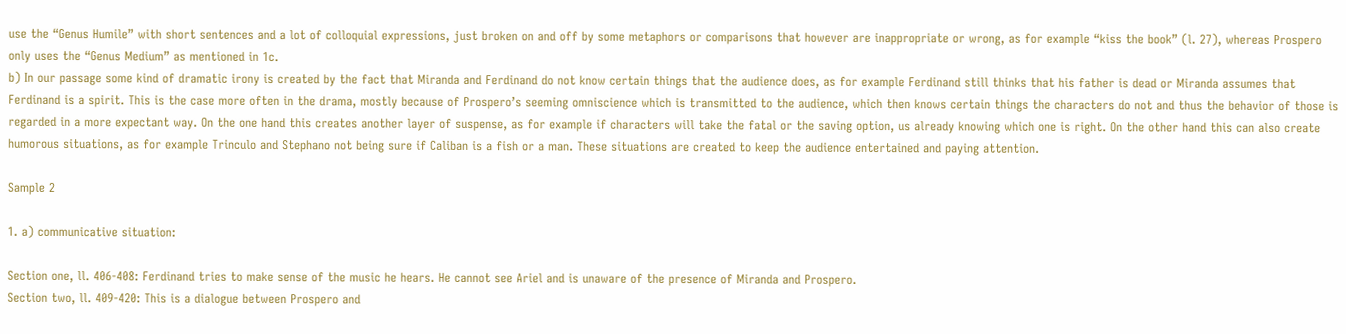use the “Genus Humile” with short sentences and a lot of colloquial expressions, just broken on and off by some metaphors or comparisons that however are inappropriate or wrong, as for example “kiss the book” (l. 27), whereas Prospero only uses the “Genus Medium” as mentioned in 1c.
b) In our passage some kind of dramatic irony is created by the fact that Miranda and Ferdinand do not know certain things that the audience does, as for example Ferdinand still thinks that his father is dead or Miranda assumes that Ferdinand is a spirit. This is the case more often in the drama, mostly because of Prospero’s seeming omniscience which is transmitted to the audience, which then knows certain things the characters do not and thus the behavior of those is regarded in a more expectant way. On the one hand this creates another layer of suspense, as for example if characters will take the fatal or the saving option, us already knowing which one is right. On the other hand this can also create humorous situations, as for example Trinculo and Stephano not being sure if Caliban is a fish or a man. These situations are created to keep the audience entertained and paying attention.

Sample 2

1. a) communicative situation:

Section one, ll. 406-408: Ferdinand tries to make sense of the music he hears. He cannot see Ariel and is unaware of the presence of Miranda and Prospero.
Section two, ll. 409-420: This is a dialogue between Prospero and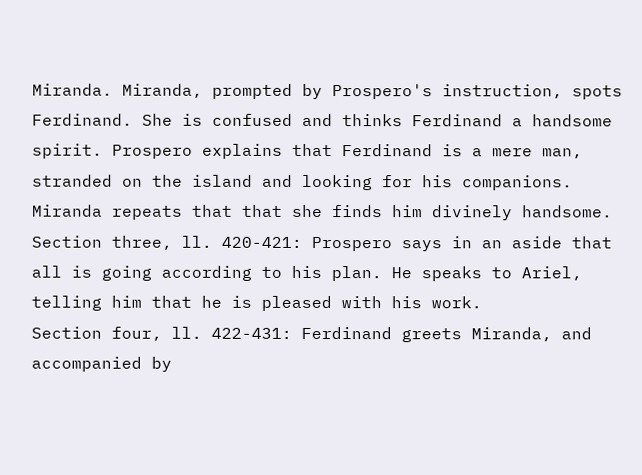Miranda. Miranda, prompted by Prospero's instruction, spots Ferdinand. She is confused and thinks Ferdinand a handsome spirit. Prospero explains that Ferdinand is a mere man, stranded on the island and looking for his companions. Miranda repeats that that she finds him divinely handsome.
Section three, ll. 420-421: Prospero says in an aside that all is going according to his plan. He speaks to Ariel, telling him that he is pleased with his work.
Section four, ll. 422-431: Ferdinand greets Miranda, and accompanied by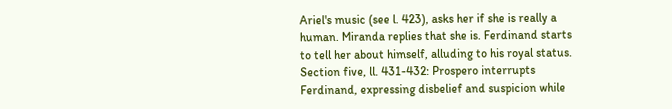Ariel's music (see l. 423), asks her if she is really a human. Miranda replies that she is. Ferdinand starts to tell her about himself, alluding to his royal status.
Section five, ll. 431-432: Prospero interrupts Ferdinand, expressing disbelief and suspicion while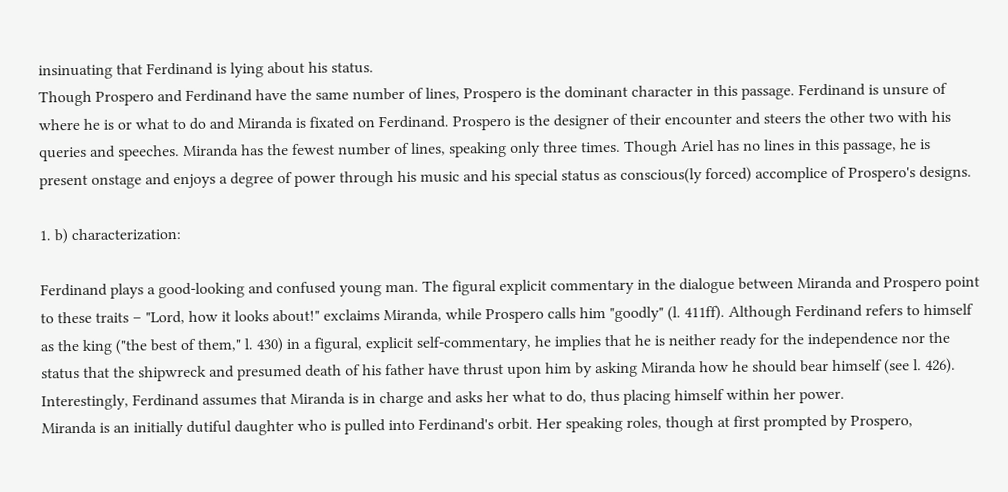insinuating that Ferdinand is lying about his status.
Though Prospero and Ferdinand have the same number of lines, Prospero is the dominant character in this passage. Ferdinand is unsure of where he is or what to do and Miranda is fixated on Ferdinand. Prospero is the designer of their encounter and steers the other two with his queries and speeches. Miranda has the fewest number of lines, speaking only three times. Though Ariel has no lines in this passage, he is present onstage and enjoys a degree of power through his music and his special status as conscious(ly forced) accomplice of Prospero's designs.

1. b) characterization:

Ferdinand plays a good-looking and confused young man. The figural explicit commentary in the dialogue between Miranda and Prospero point to these traits – "Lord, how it looks about!" exclaims Miranda, while Prospero calls him "goodly" (l. 411ff). Although Ferdinand refers to himself as the king ("the best of them," l. 430) in a figural, explicit self-commentary, he implies that he is neither ready for the independence nor the status that the shipwreck and presumed death of his father have thrust upon him by asking Miranda how he should bear himself (see l. 426). Interestingly, Ferdinand assumes that Miranda is in charge and asks her what to do, thus placing himself within her power.
Miranda is an initially dutiful daughter who is pulled into Ferdinand's orbit. Her speaking roles, though at first prompted by Prospero,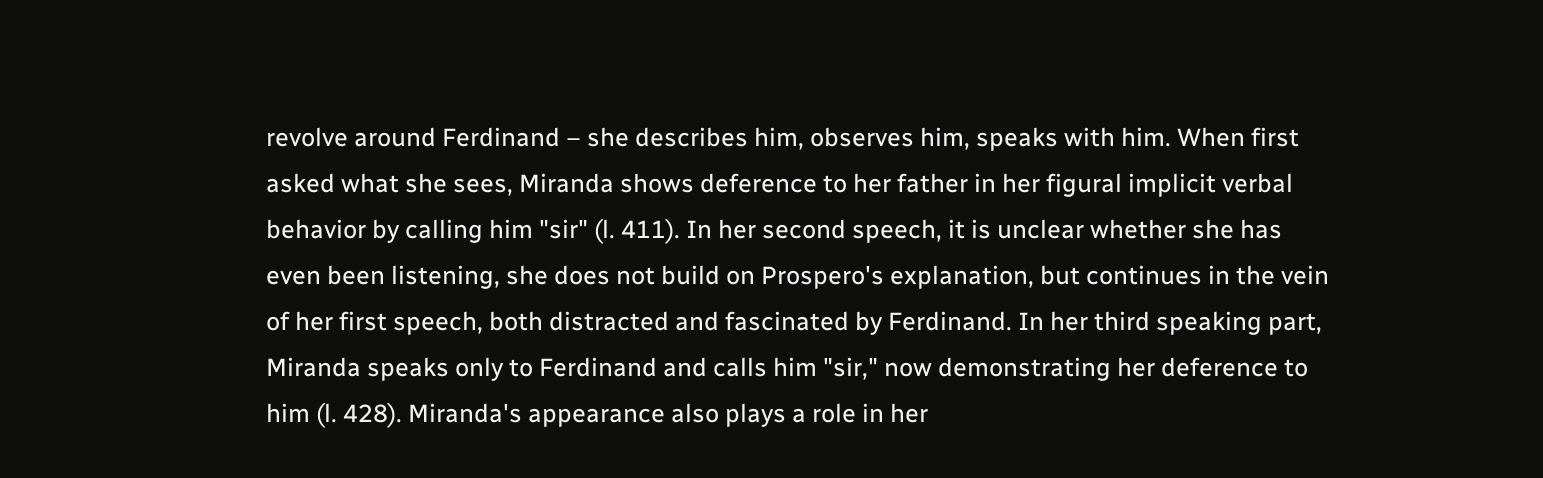revolve around Ferdinand – she describes him, observes him, speaks with him. When first asked what she sees, Miranda shows deference to her father in her figural implicit verbal behavior by calling him "sir" (l. 411). In her second speech, it is unclear whether she has even been listening, she does not build on Prospero's explanation, but continues in the vein of her first speech, both distracted and fascinated by Ferdinand. In her third speaking part, Miranda speaks only to Ferdinand and calls him "sir," now demonstrating her deference to him (l. 428). Miranda's appearance also plays a role in her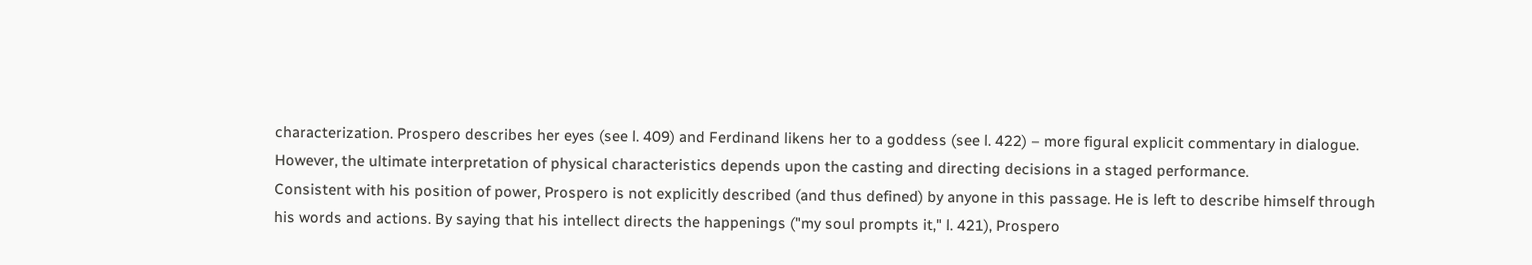characterization. Prospero describes her eyes (see l. 409) and Ferdinand likens her to a goddess (see l. 422) – more figural explicit commentary in dialogue. However, the ultimate interpretation of physical characteristics depends upon the casting and directing decisions in a staged performance.
Consistent with his position of power, Prospero is not explicitly described (and thus defined) by anyone in this passage. He is left to describe himself through his words and actions. By saying that his intellect directs the happenings ("my soul prompts it," l. 421), Prospero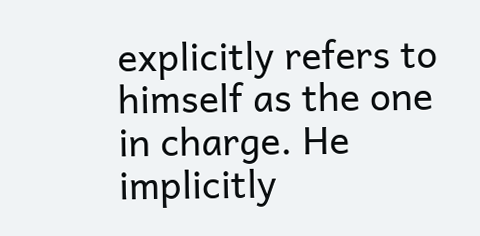explicitly refers to himself as the one in charge. He implicitly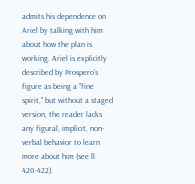admits his dependence on Ariel by talking with him about how the plan is working. Ariel is explicitly described by Prospero's figure as being a "fine spirit," but without a staged version, the reader lacks any figural, implicit, non-verbal behavior to learn more about him (see ll. 420-422).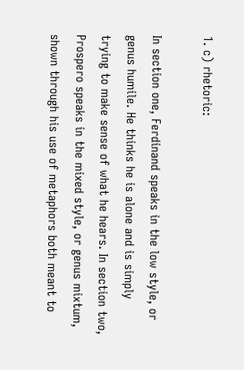1. c) rhetoric:

In section one, Ferdinand speaks in the low style, or genus humile. He thinks he is alone and is simply trying to make sense of what he hears. In section two, Prospero speaks in the mixed style, or genus mixtum, shown through his use of metaphors both meant to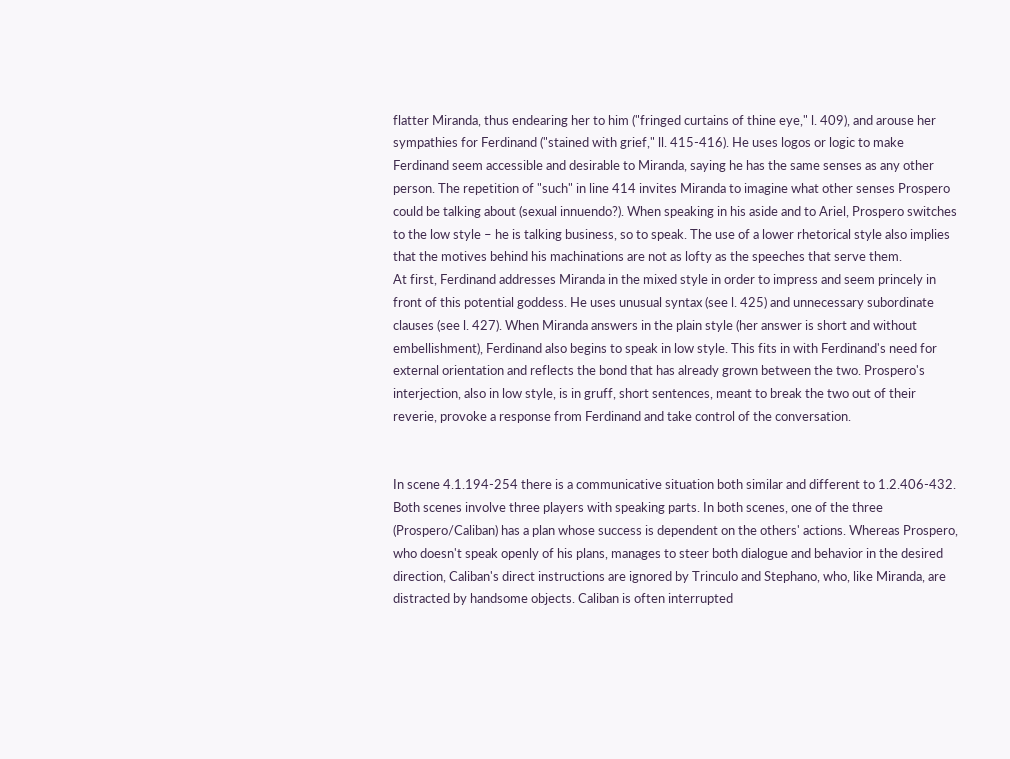flatter Miranda, thus endearing her to him ("fringed curtains of thine eye," l. 409), and arouse her sympathies for Ferdinand ("stained with grief," ll. 415-416). He uses logos or logic to make Ferdinand seem accessible and desirable to Miranda, saying he has the same senses as any other person. The repetition of "such" in line 414 invites Miranda to imagine what other senses Prospero could be talking about (sexual innuendo?). When speaking in his aside and to Ariel, Prospero switches to the low style – he is talking business, so to speak. The use of a lower rhetorical style also implies that the motives behind his machinations are not as lofty as the speeches that serve them.
At first, Ferdinand addresses Miranda in the mixed style in order to impress and seem princely in front of this potential goddess. He uses unusual syntax (see l. 425) and unnecessary subordinate clauses (see l. 427). When Miranda answers in the plain style (her answer is short and without embellishment), Ferdinand also begins to speak in low style. This fits in with Ferdinand's need for external orientation and reflects the bond that has already grown between the two. Prospero's interjection, also in low style, is in gruff, short sentences, meant to break the two out of their reverie, provoke a response from Ferdinand and take control of the conversation.


In scene 4.1.194-254 there is a communicative situation both similar and different to 1.2.406-432. Both scenes involve three players with speaking parts. In both scenes, one of the three (Prospero/Caliban) has a plan whose success is dependent on the others' actions. Whereas Prospero, who doesn't speak openly of his plans, manages to steer both dialogue and behavior in the desired direction, Caliban's direct instructions are ignored by Trinculo and Stephano, who, like Miranda, are distracted by handsome objects. Caliban is often interrupted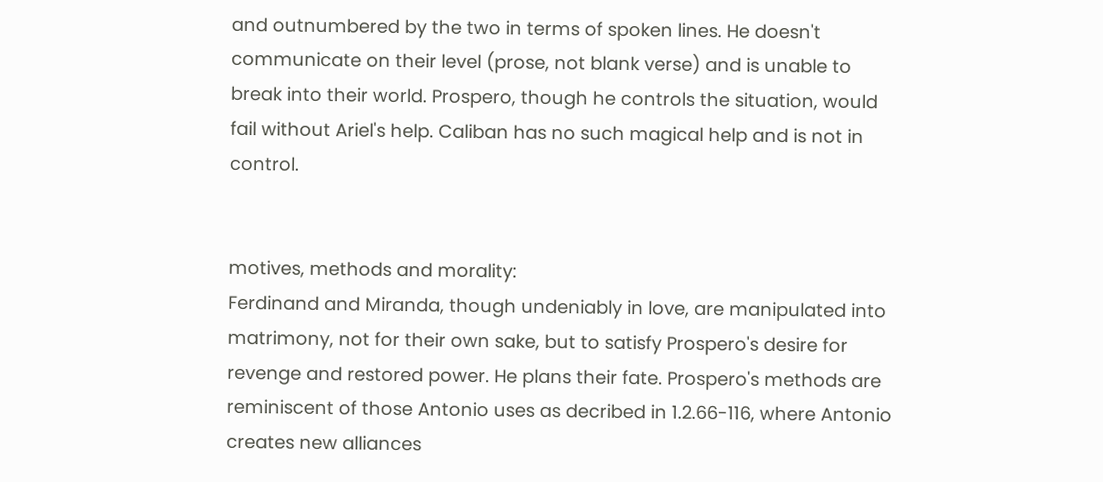and outnumbered by the two in terms of spoken lines. He doesn't communicate on their level (prose, not blank verse) and is unable to break into their world. Prospero, though he controls the situation, would fail without Ariel's help. Caliban has no such magical help and is not in control.


motives, methods and morality:
Ferdinand and Miranda, though undeniably in love, are manipulated into matrimony, not for their own sake, but to satisfy Prospero's desire for revenge and restored power. He plans their fate. Prospero's methods are reminiscent of those Antonio uses as decribed in 1.2.66-116, where Antonio creates new alliances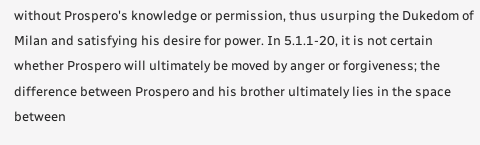without Prospero's knowledge or permission, thus usurping the Dukedom of Milan and satisfying his desire for power. In 5.1.1-20, it is not certain whether Prospero will ultimately be moved by anger or forgiveness; the difference between Prospero and his brother ultimately lies in the space between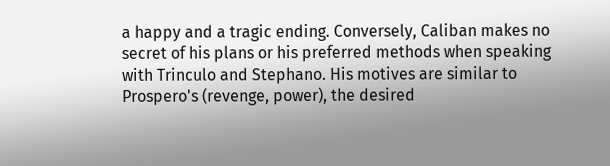a happy and a tragic ending. Conversely, Caliban makes no secret of his plans or his preferred methods when speaking with Trinculo and Stephano. His motives are similar to Prospero's (revenge, power), the desired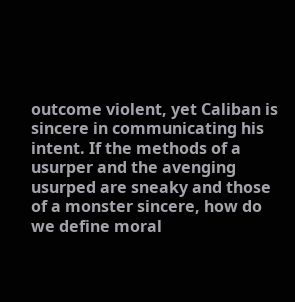outcome violent, yet Caliban is sincere in communicating his intent. If the methods of a usurper and the avenging usurped are sneaky and those of a monster sincere, how do we define moral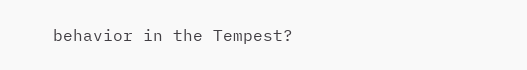behavior in the Tempest?